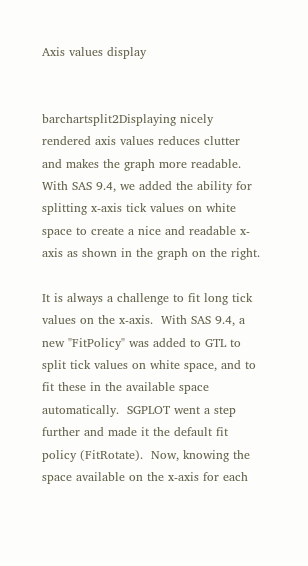Axis values display


barchartsplit2Displaying nicely rendered axis values reduces clutter and makes the graph more readable.  With SAS 9.4, we added the ability for splitting x-axis tick values on white space to create a nice and readable x-axis as shown in the graph on the right.

It is always a challenge to fit long tick values on the x-axis.  With SAS 9.4, a new "FitPolicy" was added to GTL to split tick values on white space, and to fit these in the available space automatically.  SGPLOT went a step further and made it the default fit policy (FitRotate).  Now, knowing the space available on the x-axis for each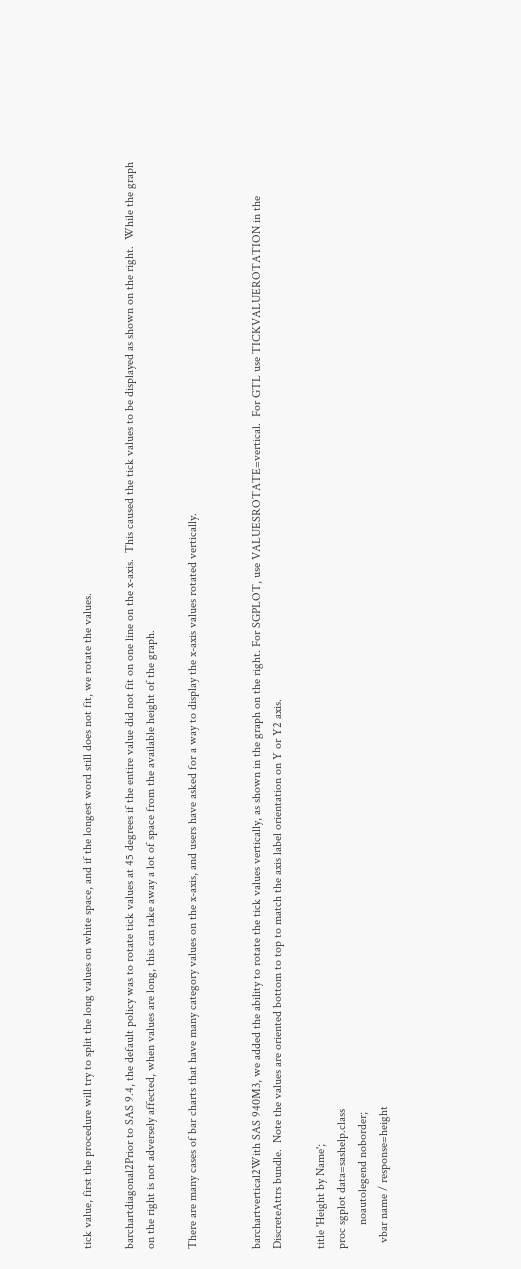tick value, first the procedure will try to split the long values on white space, and if the longest word still does not fit, we rotate the values.

barchartdiagonal2Prior to SAS 9.4, the default policy was to rotate tick values at 45 degrees if the entire value did not fit on one line on the x-axis.  This caused the tick values to be displayed as shown on the right.  While the graph on the right is not adversely affected, when values are long, this can take away a lot of space from the available height of the graph.

There are many cases of bar charts that have many category values on the x-axis, and users have asked for a way to display the x-axis values rotated vertically.


barchartvertical2With SAS 940M3, we added the ability to rotate the tick values vertically, as shown in the graph on the right. For SGPLOT, use VALUESROTATE=vertical.  For GTL use TICKVALUEROTATION in the DiscreteAttrs bundle.  Note the values are oriented bottom to top to match the axis label orientation on Y or Y2 axis.

title 'Height by Name';
proc sgplot data=sashelp.class
        noautolegend noborder;
  vbar name / response=height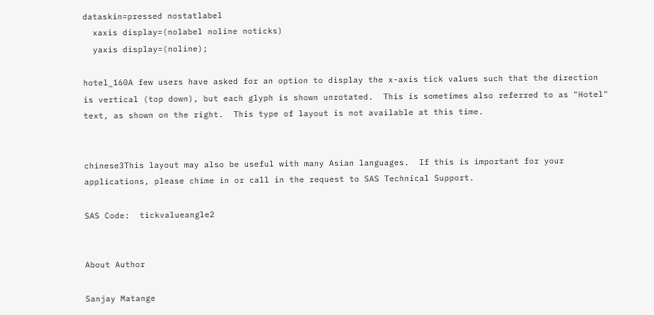dataskin=pressed nostatlabel
  xaxis display=(nolabel noline noticks)
  yaxis display=(noline);

hotel_160A few users have asked for an option to display the x-axis tick values such that the direction is vertical (top down), but each glyph is shown unrotated.  This is sometimes also referred to as "Hotel" text, as shown on the right.  This type of layout is not available at this time.


chinese3This layout may also be useful with many Asian languages.  If this is important for your applications, please chime in or call in the request to SAS Technical Support.

SAS Code:  tickvalueangle2


About Author

Sanjay Matange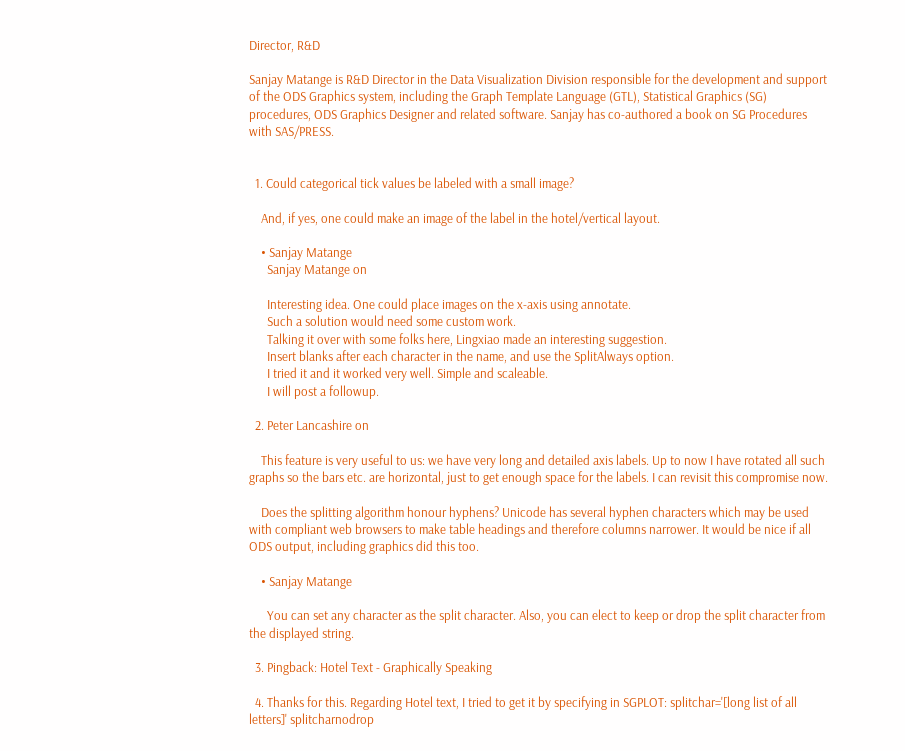Director, R&D

Sanjay Matange is R&D Director in the Data Visualization Division responsible for the development and support of the ODS Graphics system, including the Graph Template Language (GTL), Statistical Graphics (SG) procedures, ODS Graphics Designer and related software. Sanjay has co-authored a book on SG Procedures with SAS/PRESS.


  1. Could categorical tick values be labeled with a small image?

    And, if yes, one could make an image of the label in the hotel/vertical layout.

    • Sanjay Matange
      Sanjay Matange on

      Interesting idea. One could place images on the x-axis using annotate.
      Such a solution would need some custom work.
      Talking it over with some folks here, Lingxiao made an interesting suggestion.
      Insert blanks after each character in the name, and use the SplitAlways option.
      I tried it and it worked very well. Simple and scaleable.
      I will post a followup.

  2. Peter Lancashire on

    This feature is very useful to us: we have very long and detailed axis labels. Up to now I have rotated all such graphs so the bars etc. are horizontal, just to get enough space for the labels. I can revisit this compromise now.

    Does the splitting algorithm honour hyphens? Unicode has several hyphen characters which may be used with compliant web browsers to make table headings and therefore columns narrower. It would be nice if all ODS output, including graphics did this too.

    • Sanjay Matange

      You can set any character as the split character. Also, you can elect to keep or drop the split character from the displayed string.

  3. Pingback: Hotel Text - Graphically Speaking

  4. Thanks for this. Regarding Hotel text, I tried to get it by specifying in SGPLOT: splitchar='[long list of all letters]' splitcharnodrop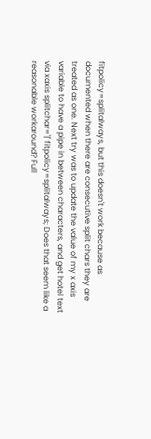fitpolicy=splitalways, but this doesn't work because as documented when there are consecutive split chars they are treated as one. Next try was to update the value of my x axis variable to have a pipe in between characters, and get hotel text via xaxis splitchar='|' fitpolicy=splitalways; Does that seem like a reasonable workaround? Full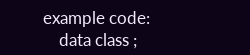example code:
    data class ;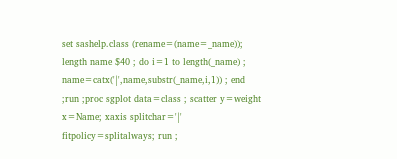set sashelp.class (rename=(name=_name)); length name $40 ; do i=1 to length(_name) ; name=catx('|',name,substr(_name,i,1)) ; end ;run ;proc sgplot data=class ; scatter y=weight x=Name; xaxis splitchar='|' fitpolicy=splitalways; run ;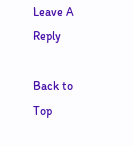Leave A Reply

Back to Top